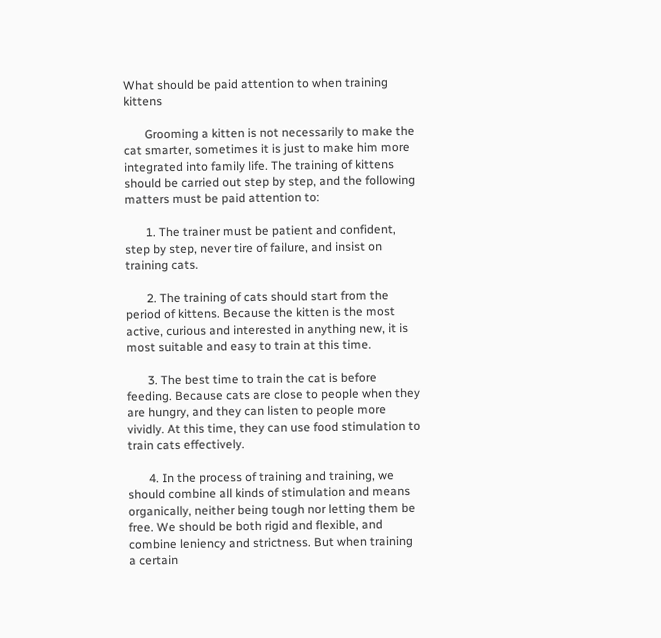What should be paid attention to when training kittens

       Grooming a kitten is not necessarily to make the cat smarter, sometimes it is just to make him more integrated into family life. The training of kittens should be carried out step by step, and the following matters must be paid attention to:

       1. The trainer must be patient and confident, step by step, never tire of failure, and insist on training cats.

       2. The training of cats should start from the period of kittens. Because the kitten is the most active, curious and interested in anything new, it is most suitable and easy to train at this time.

       3. The best time to train the cat is before feeding. Because cats are close to people when they are hungry, and they can listen to people more vividly. At this time, they can use food stimulation to train cats effectively.

       4. In the process of training and training, we should combine all kinds of stimulation and means organically, neither being tough nor letting them be free. We should be both rigid and flexible, and combine leniency and strictness. But when training a certain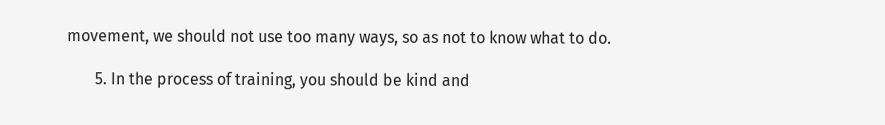movement, we should not use too many ways, so as not to know what to do.

       5. In the process of training, you should be kind and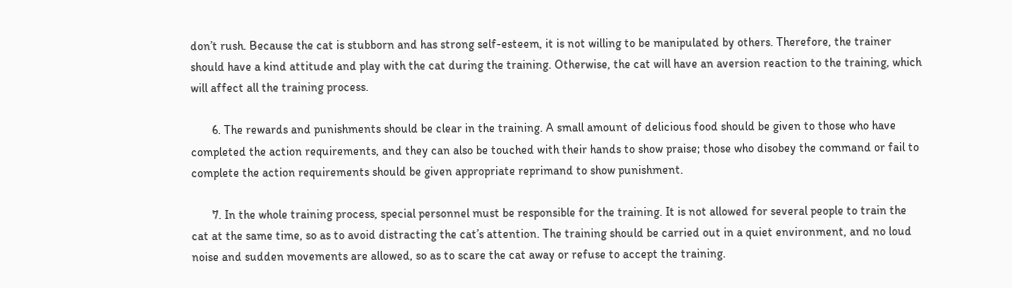don’t rush. Because the cat is stubborn and has strong self-esteem, it is not willing to be manipulated by others. Therefore, the trainer should have a kind attitude and play with the cat during the training. Otherwise, the cat will have an aversion reaction to the training, which will affect all the training process.

       6. The rewards and punishments should be clear in the training. A small amount of delicious food should be given to those who have completed the action requirements, and they can also be touched with their hands to show praise; those who disobey the command or fail to complete the action requirements should be given appropriate reprimand to show punishment.

       7. In the whole training process, special personnel must be responsible for the training. It is not allowed for several people to train the cat at the same time, so as to avoid distracting the cat’s attention. The training should be carried out in a quiet environment, and no loud noise and sudden movements are allowed, so as to scare the cat away or refuse to accept the training.